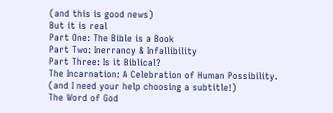(and this is good news)
But it is real
Part One: The Bible is a Book
Part Two: Inerrancy & Infallibility
Part Three: Is it Biblical?
The Incarnation: A Celebration of Human Possibility.
(and I need your help choosing a subtitle!)
The Word of God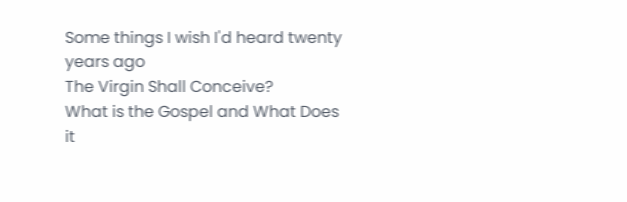Some things I wish I'd heard twenty years ago
The Virgin Shall Conceive?
What is the Gospel and What Does it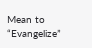Mean to “Evangelize”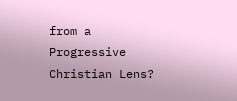from a Progressive Christian Lens?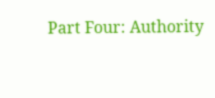Part Four: Authority